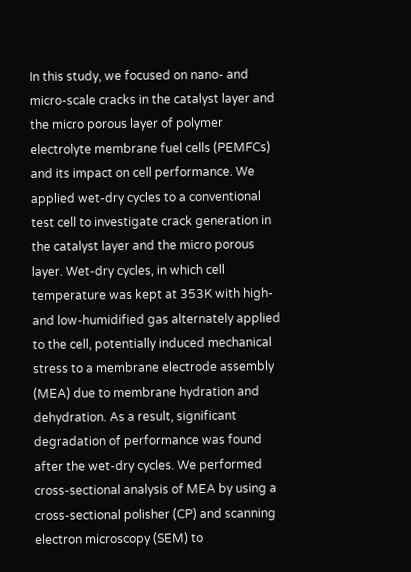In this study, we focused on nano- and micro-scale cracks in the catalyst layer and the micro porous layer of polymer electrolyte membrane fuel cells (PEMFCs) and its impact on cell performance. We applied wet-dry cycles to a conventional test cell to investigate crack generation in the catalyst layer and the micro porous layer. Wet-dry cycles, in which cell temperature was kept at 353K with high- and low-humidified gas alternately applied to the cell, potentially induced mechanical stress to a membrane electrode assembly (MEA) due to membrane hydration and dehydration. As a result, significant degradation of performance was found after the wet-dry cycles. We performed cross-sectional analysis of MEA by using a cross-sectional polisher (CP) and scanning electron microscopy (SEM) to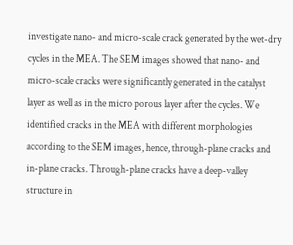investigate nano- and micro-scale crack generated by the wet-dry cycles in the MEA. The SEM images showed that nano- and micro-scale cracks were significantly generated in the catalyst layer as well as in the micro porous layer after the cycles. We identified cracks in the MEA with different morphologies according to the SEM images, hence, through-plane cracks and in-plane cracks. Through-plane cracks have a deep-valley structure in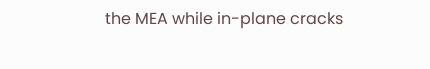the MEA while in-plane cracks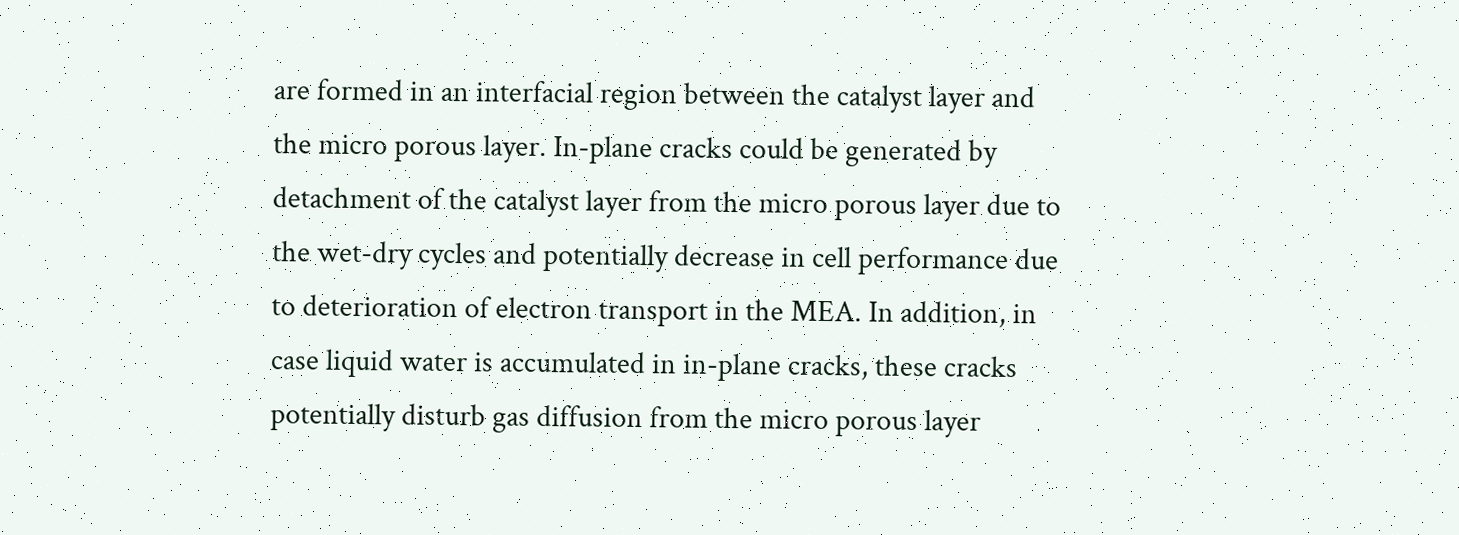are formed in an interfacial region between the catalyst layer and the micro porous layer. In-plane cracks could be generated by detachment of the catalyst layer from the micro porous layer due to the wet-dry cycles and potentially decrease in cell performance due to deterioration of electron transport in the MEA. In addition, in case liquid water is accumulated in in-plane cracks, these cracks potentially disturb gas diffusion from the micro porous layer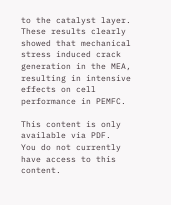to the catalyst layer. These results clearly showed that mechanical stress induced crack generation in the MEA, resulting in intensive effects on cell performance in PEMFC.

This content is only available via PDF.
You do not currently have access to this content.